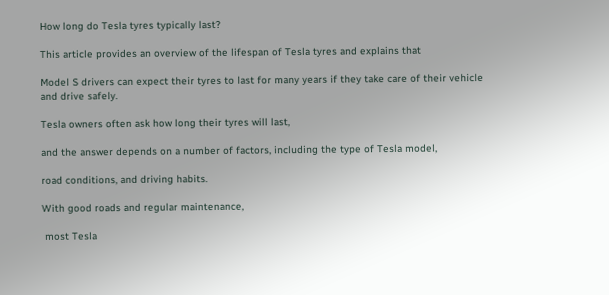How long do Tesla tyres typically last?

This article provides an overview of the lifespan of Tesla tyres and explains that

Model S drivers can expect their tyres to last for many years if they take care of their vehicle and drive safely.

Tesla owners often ask how long their tyres will last,

and the answer depends on a number of factors, including the type of Tesla model,

road conditions, and driving habits.

With good roads and regular maintenance,

 most Tesla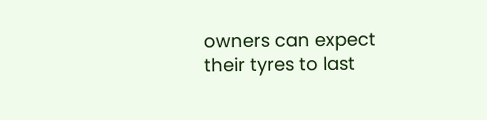owners can expect their tyres to last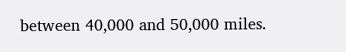between 40,000 and 50,000 miles.